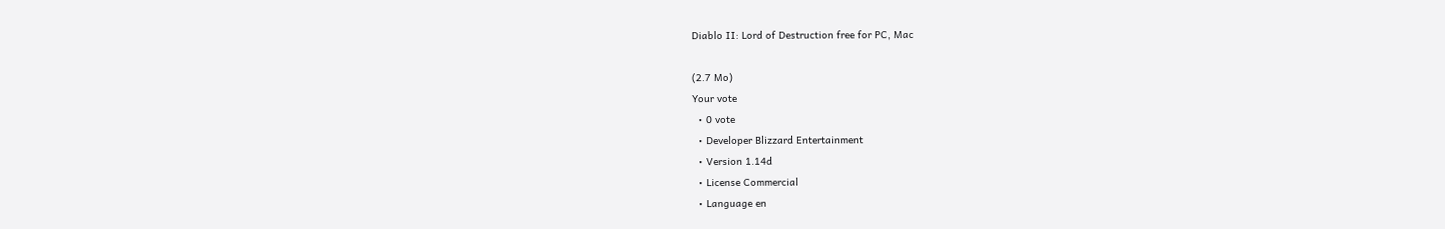Diablo II: Lord of Destruction free for PC, Mac

(2.7 Mo)
Your vote
  • 0 vote
  • Developer Blizzard Entertainment
  • Version 1.14d
  • License Commercial
  • Language en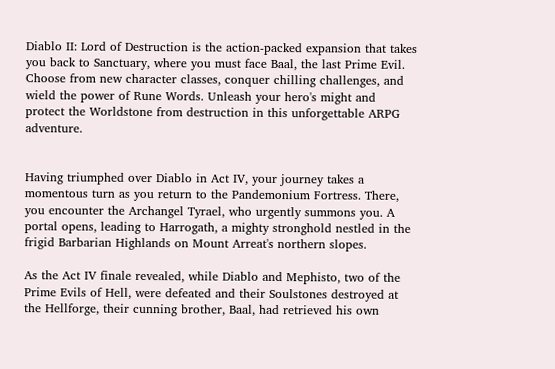Diablo II: Lord of Destruction is the action-packed expansion that takes you back to Sanctuary, where you must face Baal, the last Prime Evil. Choose from new character classes, conquer chilling challenges, and wield the power of Rune Words. Unleash your hero's might and protect the Worldstone from destruction in this unforgettable ARPG adventure.


Having triumphed over Diablo in Act IV, your journey takes a momentous turn as you return to the Pandemonium Fortress. There, you encounter the Archangel Tyrael, who urgently summons you. A portal opens, leading to Harrogath, a mighty stronghold nestled in the frigid Barbarian Highlands on Mount Arreat's northern slopes.

As the Act IV finale revealed, while Diablo and Mephisto, two of the Prime Evils of Hell, were defeated and their Soulstones destroyed at the Hellforge, their cunning brother, Baal, had retrieved his own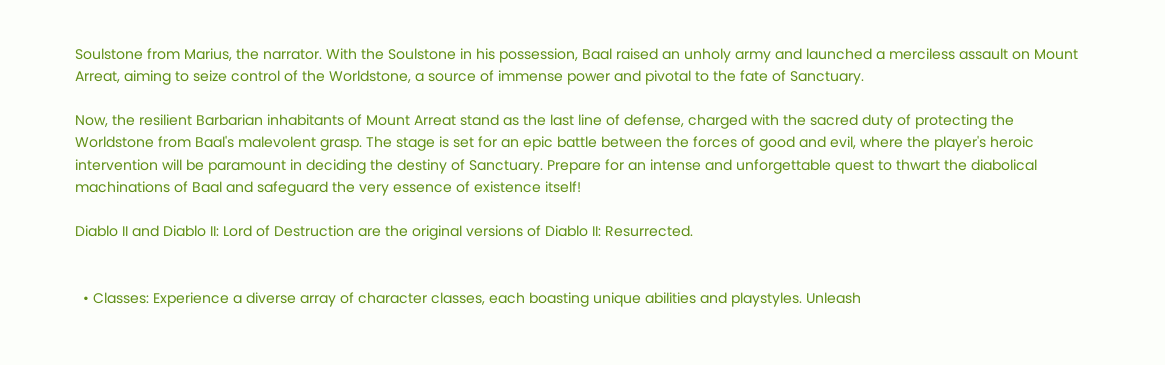Soulstone from Marius, the narrator. With the Soulstone in his possession, Baal raised an unholy army and launched a merciless assault on Mount Arreat, aiming to seize control of the Worldstone, a source of immense power and pivotal to the fate of Sanctuary.

Now, the resilient Barbarian inhabitants of Mount Arreat stand as the last line of defense, charged with the sacred duty of protecting the Worldstone from Baal's malevolent grasp. The stage is set for an epic battle between the forces of good and evil, where the player's heroic intervention will be paramount in deciding the destiny of Sanctuary. Prepare for an intense and unforgettable quest to thwart the diabolical machinations of Baal and safeguard the very essence of existence itself!

Diablo II and Diablo II: Lord of Destruction are the original versions of Diablo II: Resurrected.


  • Classes: Experience a diverse array of character classes, each boasting unique abilities and playstyles. Unleash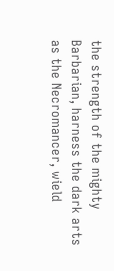the strength of the mighty Barbarian, harness the dark arts as the Necromancer, wield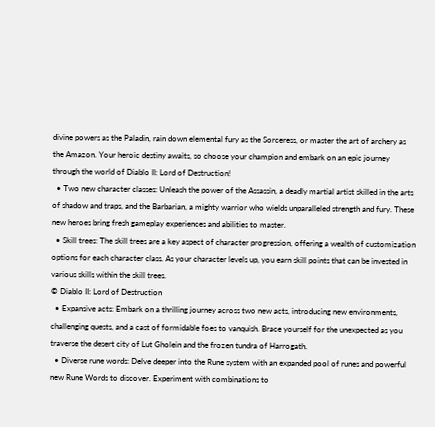divine powers as the Paladin, rain down elemental fury as the Sorceress, or master the art of archery as the Amazon. Your heroic destiny awaits, so choose your champion and embark on an epic journey through the world of Diablo II: Lord of Destruction!
  • Two new character classes: Unleash the power of the Assassin, a deadly martial artist skilled in the arts of shadow and traps, and the Barbarian, a mighty warrior who wields unparalleled strength and fury. These new heroes bring fresh gameplay experiences and abilities to master.
  • Skill trees: The skill trees are a key aspect of character progression, offering a wealth of customization options for each character class. As your character levels up, you earn skill points that can be invested in various skills within the skill trees.
© Diablo II: Lord of Destruction
  • Expansive acts: Embark on a thrilling journey across two new acts, introducing new environments, challenging quests, and a cast of formidable foes to vanquish. Brace yourself for the unexpected as you traverse the desert city of Lut Gholein and the frozen tundra of Harrogath.
  • Diverse rune words: Delve deeper into the Rune system with an expanded pool of runes and powerful new Rune Words to discover. Experiment with combinations to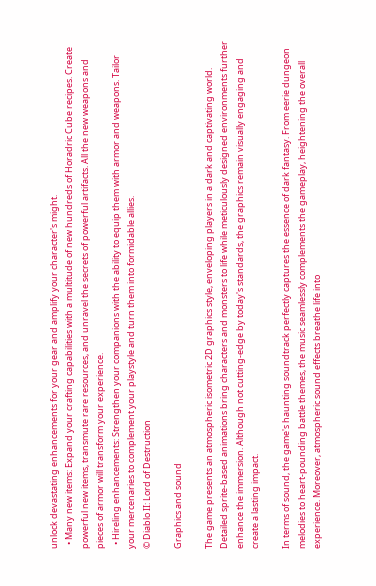unlock devastating enhancements for your gear and amplify your character's might.
  • Many new items: Expand your crafting capabilities with a multitude of new hundreds of Horadric Cube recipes. Create powerful new items, transmute rare resources, and unravel the secrets of powerful artifacts. All the new weapons and pieces of armor will transform your experience.
  • Hireling enhancements: Strengthen your companions with the ability to equip them with armor and weapons. Tailor your mercenaries to complement your playstyle and turn them into formidable allies.
© Diablo II: Lord of Destruction

Graphics and sound

The game presents an atmospheric isometric 2D graphics style, enveloping players in a dark and captivating world. Detailed sprite-based animations bring characters and monsters to life while meticulously designed environments further enhance the immersion. Although not cutting-edge by today's standards, the graphics remain visually engaging and create a lasting impact.

In terms of sound, the game's haunting soundtrack perfectly captures the essence of dark fantasy. From eerie dungeon melodies to heart-pounding battle themes, the music seamlessly complements the gameplay, heightening the overall experience. Moreover, atmospheric sound effects breathe life into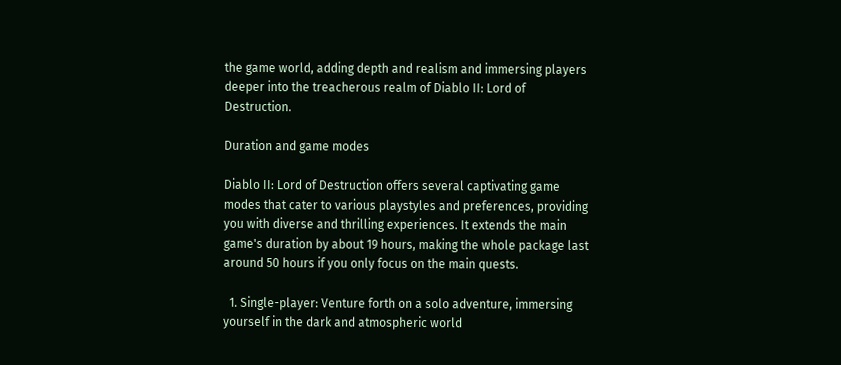the game world, adding depth and realism and immersing players deeper into the treacherous realm of Diablo II: Lord of Destruction.

Duration and game modes

Diablo II: Lord of Destruction offers several captivating game modes that cater to various playstyles and preferences, providing you with diverse and thrilling experiences. It extends the main game's duration by about 19 hours, making the whole package last around 50 hours if you only focus on the main quests.

  1. Single-player: Venture forth on a solo adventure, immersing yourself in the dark and atmospheric world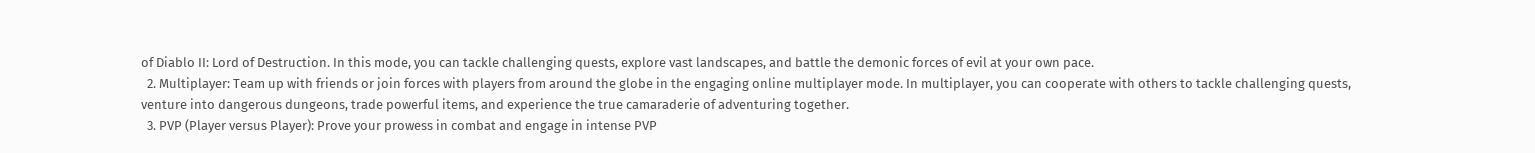of Diablo II: Lord of Destruction. In this mode, you can tackle challenging quests, explore vast landscapes, and battle the demonic forces of evil at your own pace.
  2. Multiplayer: Team up with friends or join forces with players from around the globe in the engaging online multiplayer mode. In multiplayer, you can cooperate with others to tackle challenging quests, venture into dangerous dungeons, trade powerful items, and experience the true camaraderie of adventuring together.
  3. PVP (Player versus Player): Prove your prowess in combat and engage in intense PVP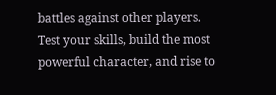battles against other players. Test your skills, build the most powerful character, and rise to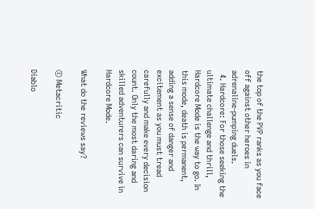the top of the PVP ranks as you face off against other heroes in adrenaline-pumping duels.
  4. Hardcore: For those seeking the ultimate challenge and thrill, Hardcore Mode is the way to go. In this mode, death is permanent, adding a sense of danger and excitement as you must tread carefully and make every decision count. Only the most daring and skilled adventurers can survive in Hardcore Mode.

What do the reviews say?

© Metacritic

Diablo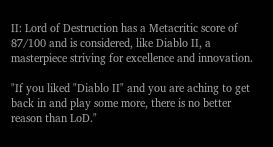II: Lord of Destruction has a Metacritic score of 87/100 and is considered, like Diablo II, a masterpiece striving for excellence and innovation.

"If you liked "Diablo II" and you are aching to get back in and play some more, there is no better reason than LoD."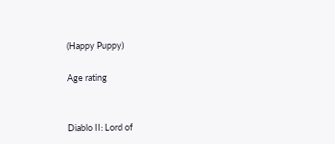(Happy Puppy)

Age rating


Diablo II: Lord of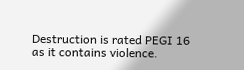Destruction is rated PEGI 16 as it contains violence.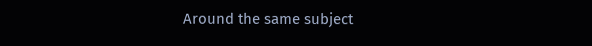Around the same subject